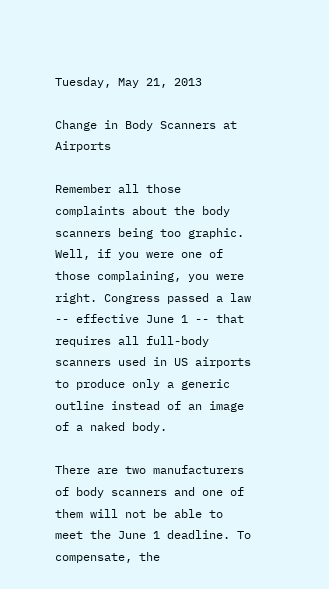Tuesday, May 21, 2013

Change in Body Scanners at Airports

Remember all those complaints about the body scanners being too graphic. Well, if you were one of those complaining, you were right. Congress passed a law -- effective June 1 -- that requires all full-body scanners used in US airports to produce only a generic outline instead of an image of a naked body.

There are two manufacturers of body scanners and one of them will not be able to meet the June 1 deadline. To compensate, the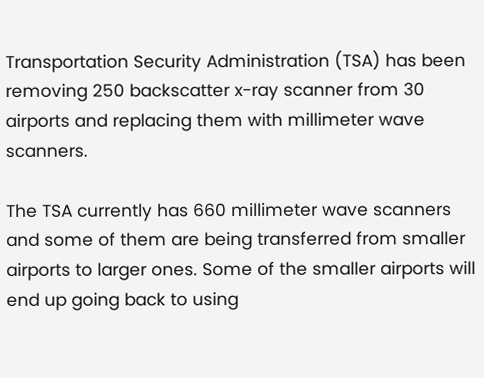Transportation Security Administration (TSA) has been removing 250 backscatter x-ray scanner from 30 airports and replacing them with millimeter wave scanners.

The TSA currently has 660 millimeter wave scanners and some of them are being transferred from smaller airports to larger ones. Some of the smaller airports will end up going back to using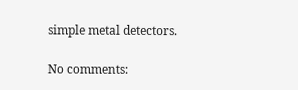simple metal detectors.

No comments: